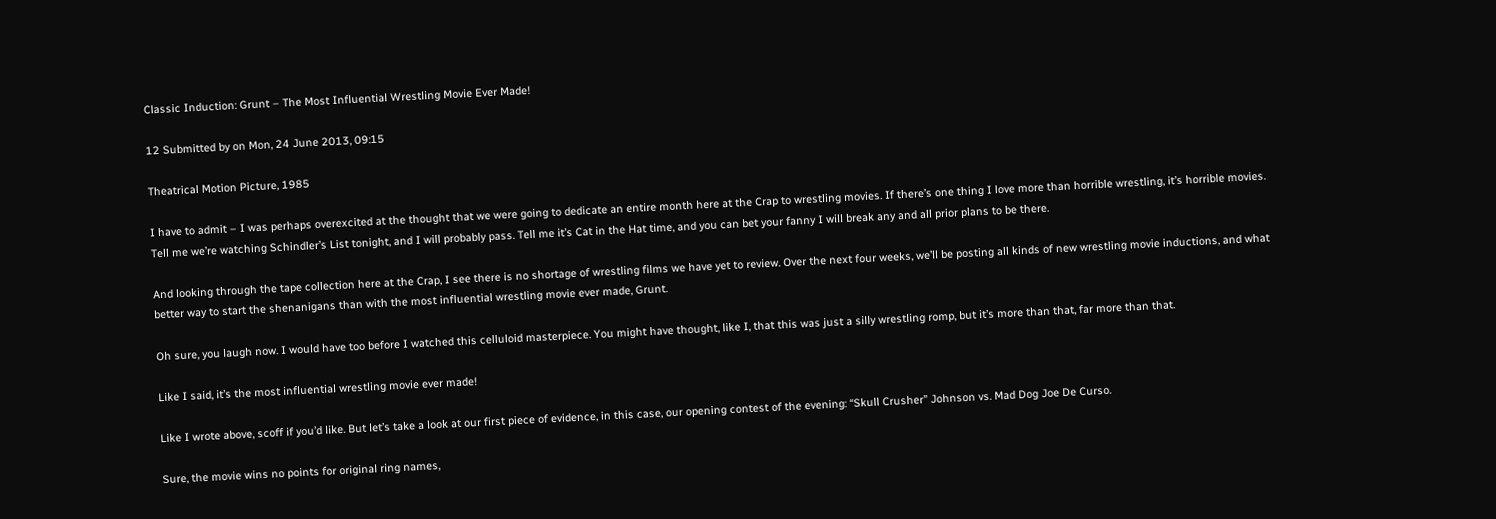Classic Induction: Grunt – The Most Influential Wrestling Movie Ever Made!

12 Submitted by on Mon, 24 June 2013, 09:15

Theatrical Motion Picture, 1985

I have to admit – I was perhaps overexcited at the thought that we were going to dedicate an entire month here at the Crap to wrestling movies. If there’s one thing I love more than horrible wrestling, it’s horrible movies. Tell me we’re watching Schindler’s List tonight, and I will probably pass. Tell me it’s Cat in the Hat time, and you can bet your fanny I will break any and all prior plans to be there.

And looking through the tape collection here at the Crap, I see there is no shortage of wrestling films we have yet to review. Over the next four weeks, we’ll be posting all kinds of new wrestling movie inductions, and what better way to start the shenanigans than with the most influential wrestling movie ever made, Grunt.

Oh sure, you laugh now. I would have too before I watched this celluloid masterpiece. You might have thought, like I, that this was just a silly wrestling romp, but it’s more than that, far more than that.

Like I said, it’s the most influential wrestling movie ever made!

Like I wrote above, scoff if you’d like. But let’s take a look at our first piece of evidence, in this case, our opening contest of the evening: “Skull Crusher” Johnson vs. Mad Dog Joe De Curso.

Sure, the movie wins no points for original ring names,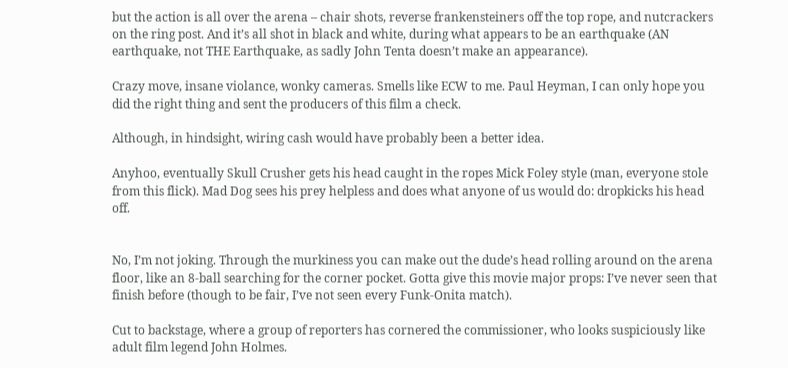but the action is all over the arena – chair shots, reverse frankensteiners off the top rope, and nutcrackers on the ring post. And it’s all shot in black and white, during what appears to be an earthquake (AN earthquake, not THE Earthquake, as sadly John Tenta doesn’t make an appearance).

Crazy move, insane violance, wonky cameras. Smells like ECW to me. Paul Heyman, I can only hope you did the right thing and sent the producers of this film a check.

Although, in hindsight, wiring cash would have probably been a better idea.

Anyhoo, eventually Skull Crusher gets his head caught in the ropes Mick Foley style (man, everyone stole from this flick). Mad Dog sees his prey helpless and does what anyone of us would do: dropkicks his head off.


No, I’m not joking. Through the murkiness you can make out the dude’s head rolling around on the arena floor, like an 8-ball searching for the corner pocket. Gotta give this movie major props: I’ve never seen that finish before (though to be fair, I’ve not seen every Funk-Onita match).

Cut to backstage, where a group of reporters has cornered the commissioner, who looks suspiciously like adult film legend John Holmes.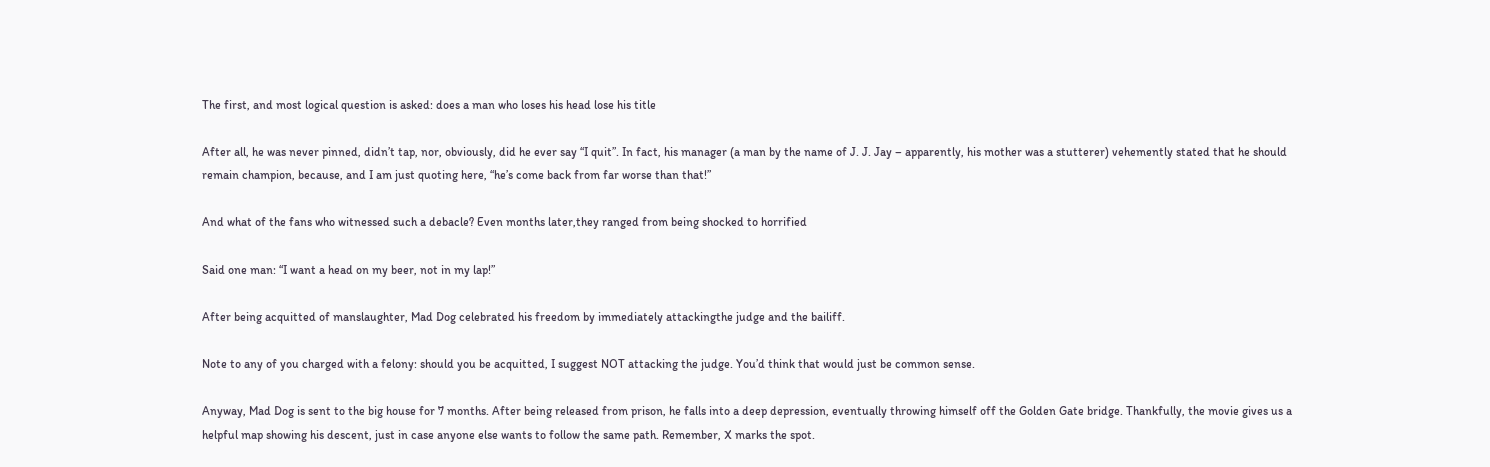The first, and most logical question is asked: does a man who loses his head lose his title

After all, he was never pinned, didn’t tap, nor, obviously, did he ever say “I quit”. In fact, his manager (a man by the name of J. J. Jay – apparently, his mother was a stutterer) vehemently stated that he should remain champion, because, and I am just quoting here, “he’s come back from far worse than that!”

And what of the fans who witnessed such a debacle? Even months later,they ranged from being shocked to horrified

Said one man: “I want a head on my beer, not in my lap!”

After being acquitted of manslaughter, Mad Dog celebrated his freedom by immediately attackingthe judge and the bailiff.

Note to any of you charged with a felony: should you be acquitted, I suggest NOT attacking the judge. You’d think that would just be common sense.

Anyway, Mad Dog is sent to the big house for 7 months. After being released from prison, he falls into a deep depression, eventually throwing himself off the Golden Gate bridge. Thankfully, the movie gives us a helpful map showing his descent, just in case anyone else wants to follow the same path. Remember, X marks the spot.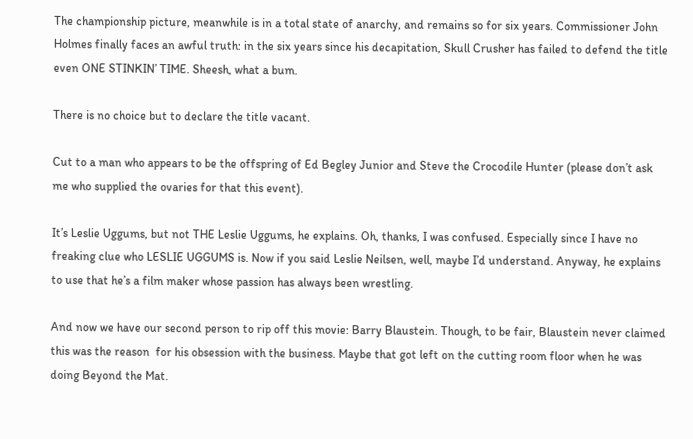The championship picture, meanwhile is in a total state of anarchy, and remains so for six years. Commissioner John Holmes finally faces an awful truth: in the six years since his decapitation, Skull Crusher has failed to defend the title even ONE STINKIN’ TIME. Sheesh, what a bum.

There is no choice but to declare the title vacant.

Cut to a man who appears to be the offspring of Ed Begley Junior and Steve the Crocodile Hunter (please don’t ask me who supplied the ovaries for that this event).

It’s Leslie Uggums, but not THE Leslie Uggums, he explains. Oh, thanks, I was confused. Especially since I have no freaking clue who LESLIE UGGUMS is. Now if you said Leslie Neilsen, well, maybe I’d understand. Anyway, he explains to use that he’s a film maker whose passion has always been wrestling.

And now we have our second person to rip off this movie: Barry Blaustein. Though, to be fair, Blaustein never claimed this was the reason  for his obsession with the business. Maybe that got left on the cutting room floor when he was doing Beyond the Mat.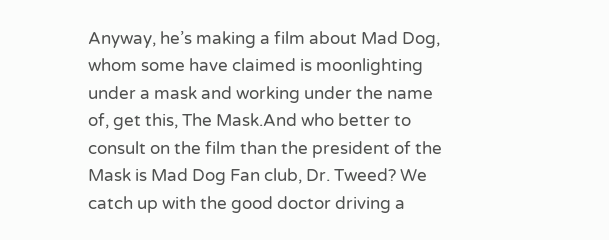Anyway, he’s making a film about Mad Dog, whom some have claimed is moonlighting under a mask and working under the name of, get this, The Mask.And who better to consult on the film than the president of the Mask is Mad Dog Fan club, Dr. Tweed? We catch up with the good doctor driving a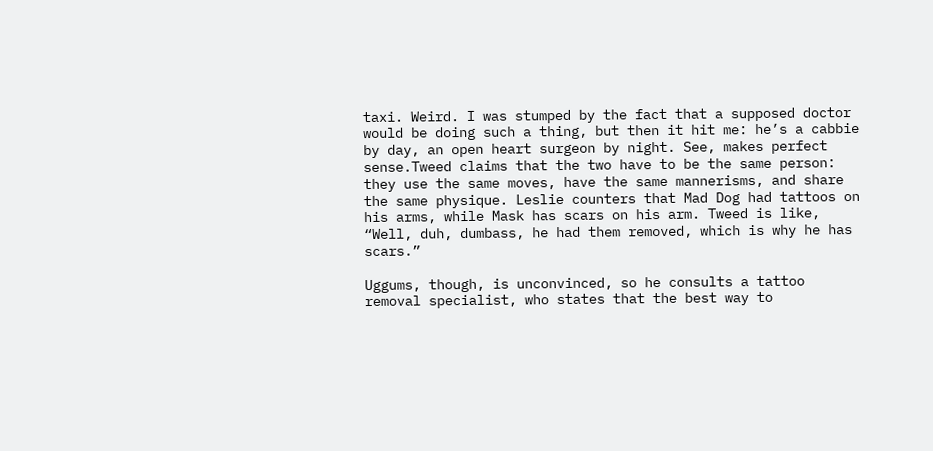taxi. Weird. I was stumped by the fact that a supposed doctor would be doing such a thing, but then it hit me: he’s a cabbie by day, an open heart surgeon by night. See, makes perfect sense.Tweed claims that the two have to be the same person: they use the same moves, have the same mannerisms, and share the same physique. Leslie counters that Mad Dog had tattoos on his arms, while Mask has scars on his arm. Tweed is like, “Well, duh, dumbass, he had them removed, which is why he has scars.”

Uggums, though, is unconvinced, so he consults a tattoo removal specialist, who states that the best way to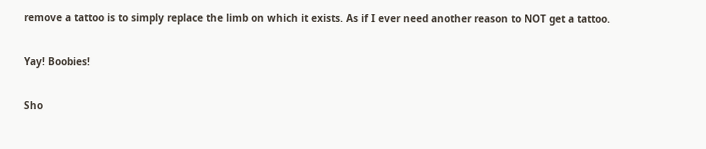remove a tattoo is to simply replace the limb on which it exists. As if I ever need another reason to NOT get a tattoo.

Yay! Boobies!

Sho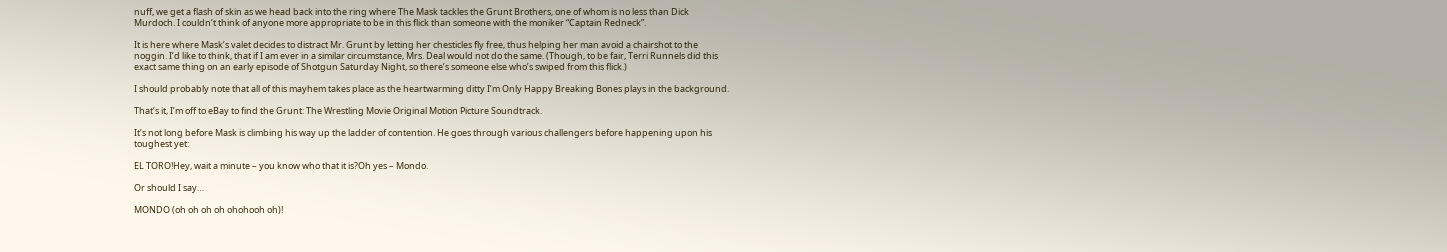nuff, we get a flash of skin as we head back into the ring where The Mask tackles the Grunt Brothers, one of whom is no less than Dick Murdoch. I couldn’t think of anyone more appropriate to be in this flick than someone with the moniker “Captain Redneck”.

It is here where Mask’s valet decides to distract Mr. Grunt by letting her chesticles fly free, thus helping her man avoid a chairshot to the noggin. I’d like to think, that if I am ever in a similar circumstance, Mrs. Deal would not do the same. (Though, to be fair, Terri Runnels did this exact same thing on an early episode of Shotgun Saturday Night, so there’s someone else who’s swiped from this flick.)

I should probably note that all of this mayhem takes place as the heartwarming ditty I’m Only Happy Breaking Bones plays in the background.

That’s it, I’m off to eBay to find the Grunt: The Wrestling Movie Original Motion Picture Soundtrack.

It’s not long before Mask is climbing his way up the ladder of contention. He goes through various challengers before happening upon his toughest yet:

EL TORO!Hey, wait a minute – you know who that it is?Oh yes – Mondo.

Or should I say…

MONDO (oh oh oh oh ohohooh oh)!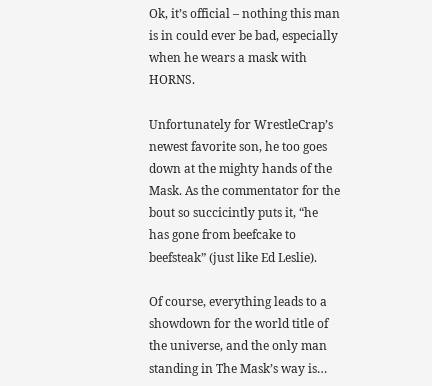Ok, it’s official – nothing this man is in could ever be bad, especially when he wears a mask with HORNS.

Unfortunately for WrestleCrap’s newest favorite son, he too goes down at the mighty hands of the Mask. As the commentator for the bout so succicintly puts it, “he has gone from beefcake to beefsteak” (just like Ed Leslie).

Of course, everything leads to a showdown for the world title of the universe, and the only man standing in The Mask’s way is…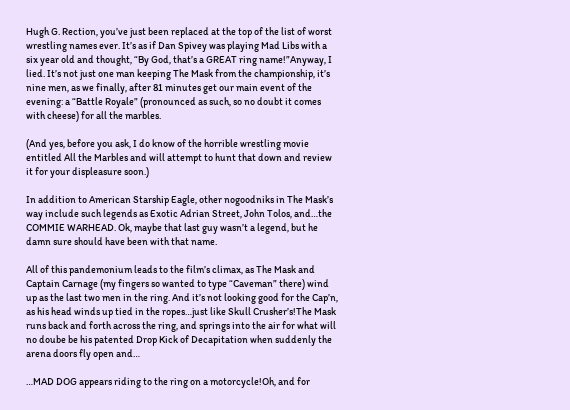Hugh G. Rection, you’ve just been replaced at the top of the list of worst wrestling names ever. It’s as if Dan Spivey was playing Mad Libs with a six year old and thought, “By God, that’s a GREAT ring name!”Anyway, I lied. It’s not just one man keeping The Mask from the championship, it’s nine men, as we finally, after 81 minutes get our main event of the evening: a “Battle Royale” (pronounced as such, so no doubt it comes with cheese) for all the marbles.

(And yes, before you ask, I do know of the horrible wrestling movie entitled All the Marbles and will attempt to hunt that down and review it for your displeasure soon.)

In addition to American Starship Eagle, other nogoodniks in The Mask’s way include such legends as Exotic Adrian Street, John Tolos, and…the COMMIE WARHEAD. Ok, maybe that last guy wasn’t a legend, but he damn sure should have been with that name.

All of this pandemonium leads to the film’s climax, as The Mask and Captain Carnage (my fingers so wanted to type “Caveman” there) wind up as the last two men in the ring. And it’s not looking good for the Cap’n, as his head winds up tied in the ropes…just like Skull Crusher’s!The Mask runs back and forth across the ring, and springs into the air for what will no doube be his patented Drop Kick of Decapitation when suddenly the arena doors fly open and…

…MAD DOG appears riding to the ring on a motorcycle!Oh, and for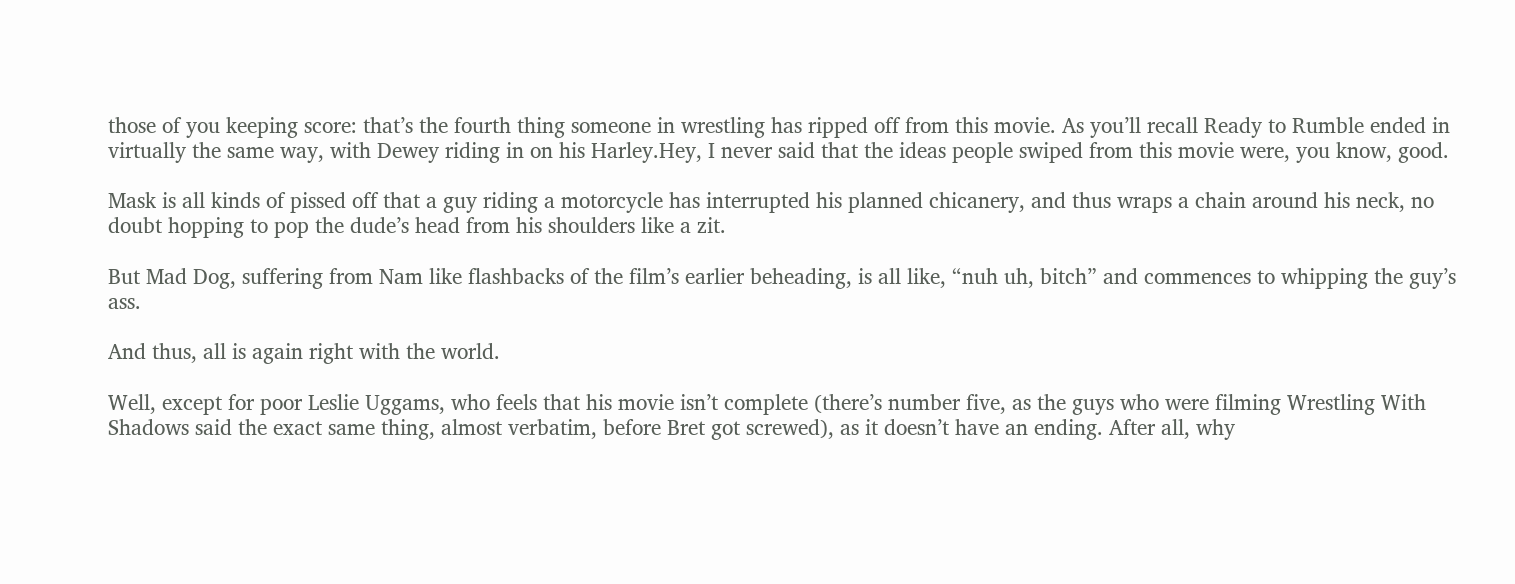those of you keeping score: that’s the fourth thing someone in wrestling has ripped off from this movie. As you’ll recall Ready to Rumble ended in virtually the same way, with Dewey riding in on his Harley.Hey, I never said that the ideas people swiped from this movie were, you know, good.

Mask is all kinds of pissed off that a guy riding a motorcycle has interrupted his planned chicanery, and thus wraps a chain around his neck, no doubt hopping to pop the dude’s head from his shoulders like a zit.

But Mad Dog, suffering from Nam like flashbacks of the film’s earlier beheading, is all like, “nuh uh, bitch” and commences to whipping the guy’s ass.

And thus, all is again right with the world.

Well, except for poor Leslie Uggams, who feels that his movie isn’t complete (there’s number five, as the guys who were filming Wrestling With Shadows said the exact same thing, almost verbatim, before Bret got screwed), as it doesn’t have an ending. After all, why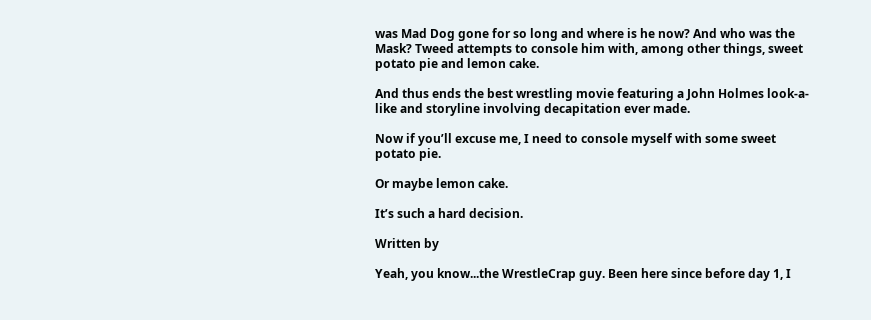was Mad Dog gone for so long and where is he now? And who was the Mask? Tweed attempts to console him with, among other things, sweet potato pie and lemon cake.

And thus ends the best wrestling movie featuring a John Holmes look-a-like and storyline involving decapitation ever made.

Now if you’ll excuse me, I need to console myself with some sweet potato pie.

Or maybe lemon cake.

It’s such a hard decision.

Written by

Yeah, you know...the WrestleCrap guy. Been here since before day 1, I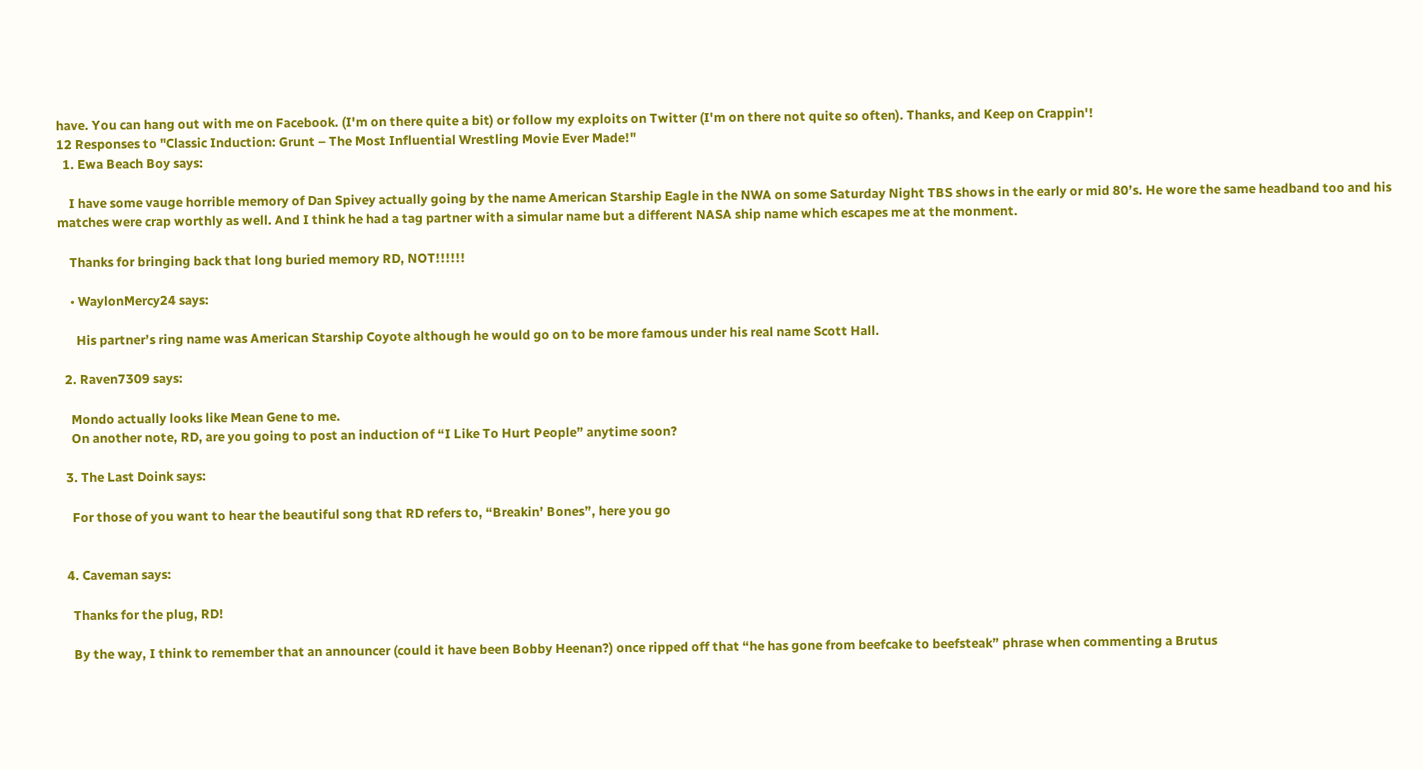have. You can hang out with me on Facebook. (I'm on there quite a bit) or follow my exploits on Twitter (I'm on there not quite so often). Thanks, and Keep on Crappin'!
12 Responses to "Classic Induction: Grunt – The Most Influential Wrestling Movie Ever Made!"
  1. Ewa Beach Boy says:

    I have some vauge horrible memory of Dan Spivey actually going by the name American Starship Eagle in the NWA on some Saturday Night TBS shows in the early or mid 80’s. He wore the same headband too and his matches were crap worthly as well. And I think he had a tag partner with a simular name but a different NASA ship name which escapes me at the monment.

    Thanks for bringing back that long buried memory RD, NOT!!!!!!

    • WaylonMercy24 says:

      His partner’s ring name was American Starship Coyote although he would go on to be more famous under his real name Scott Hall.

  2. Raven7309 says:

    Mondo actually looks like Mean Gene to me.
    On another note, RD, are you going to post an induction of “I Like To Hurt People” anytime soon?

  3. The Last Doink says:

    For those of you want to hear the beautiful song that RD refers to, “Breakin’ Bones”, here you go


  4. Caveman says:

    Thanks for the plug, RD!

    By the way, I think to remember that an announcer (could it have been Bobby Heenan?) once ripped off that “he has gone from beefcake to beefsteak” phrase when commenting a Brutus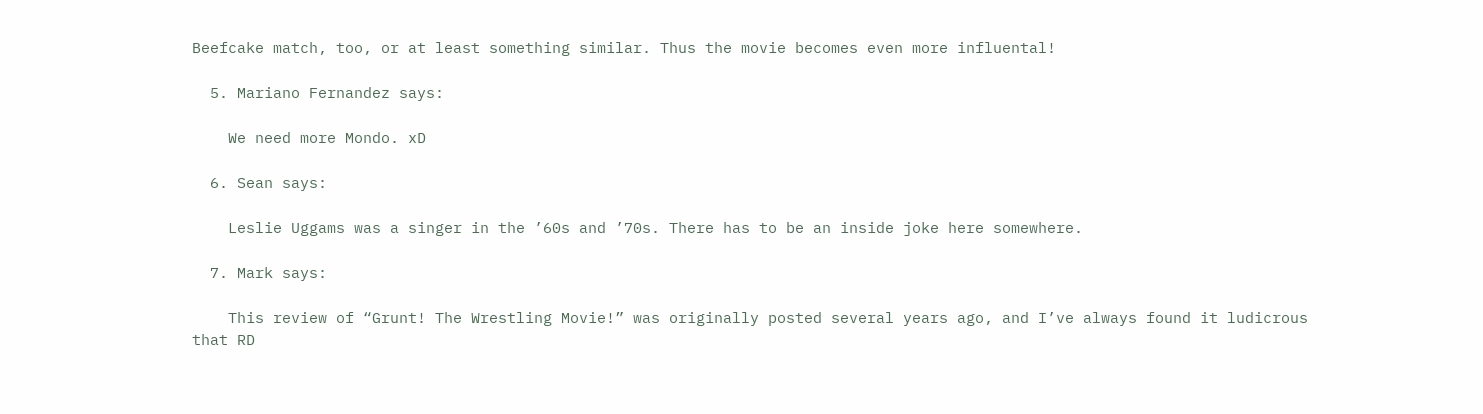Beefcake match, too, or at least something similar. Thus the movie becomes even more influental!

  5. Mariano Fernandez says:

    We need more Mondo. xD

  6. Sean says:

    Leslie Uggams was a singer in the ’60s and ’70s. There has to be an inside joke here somewhere.

  7. Mark says:

    This review of “Grunt! The Wrestling Movie!” was originally posted several years ago, and I’ve always found it ludicrous that RD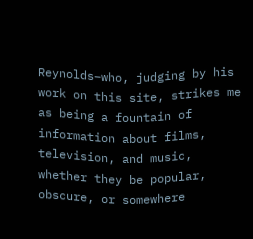Reynolds–who, judging by his work on this site, strikes me as being a fountain of information about films, television, and music, whether they be popular, obscure, or somewhere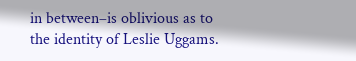in between–is oblivious as to the identity of Leslie Uggams.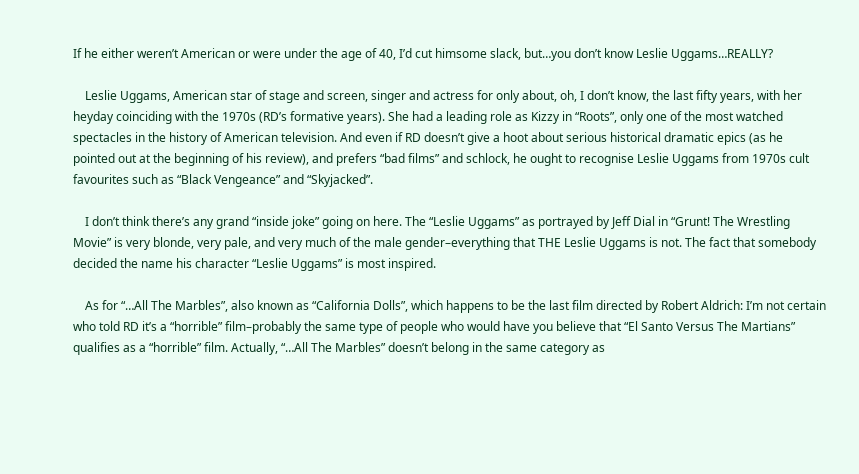If he either weren’t American or were under the age of 40, I’d cut himsome slack, but…you don’t know Leslie Uggams…REALLY?

    Leslie Uggams, American star of stage and screen, singer and actress for only about, oh, I don’t know, the last fifty years, with her heyday coinciding with the 1970s (RD’s formative years). She had a leading role as Kizzy in “Roots”, only one of the most watched spectacles in the history of American television. And even if RD doesn’t give a hoot about serious historical dramatic epics (as he pointed out at the beginning of his review), and prefers “bad films” and schlock, he ought to recognise Leslie Uggams from 1970s cult favourites such as “Black Vengeance” and “Skyjacked”.

    I don’t think there’s any grand “inside joke” going on here. The “Leslie Uggams” as portrayed by Jeff Dial in “Grunt! The Wrestling Movie” is very blonde, very pale, and very much of the male gender–everything that THE Leslie Uggams is not. The fact that somebody decided the name his character “Leslie Uggams” is most inspired.

    As for “…All The Marbles”, also known as “California Dolls”, which happens to be the last film directed by Robert Aldrich: I’m not certain who told RD it’s a “horrible” film–probably the same type of people who would have you believe that “El Santo Versus The Martians” qualifies as a “horrible” film. Actually, “…All The Marbles” doesn’t belong in the same category as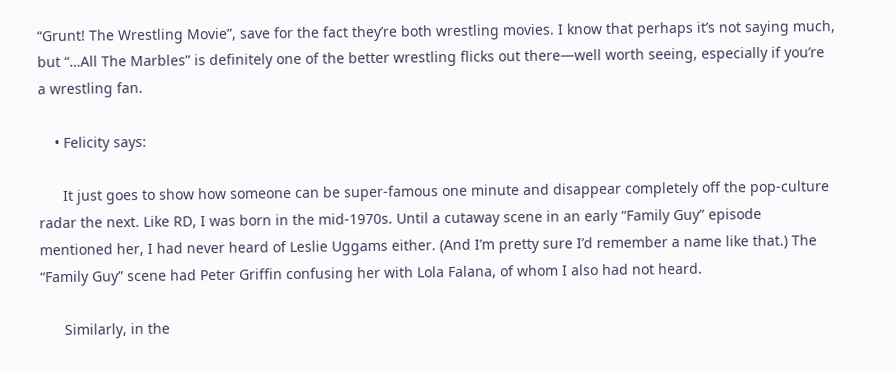“Grunt! The Wrestling Movie”, save for the fact they’re both wrestling movies. I know that perhaps it’s not saying much, but “…All The Marbles” is definitely one of the better wrestling flicks out there—well worth seeing, especially if you’re a wrestling fan.

    • Felicity says:

      It just goes to show how someone can be super-famous one minute and disappear completely off the pop-culture radar the next. Like RD, I was born in the mid-1970s. Until a cutaway scene in an early “Family Guy” episode mentioned her, I had never heard of Leslie Uggams either. (And I’m pretty sure I’d remember a name like that.) The “Family Guy” scene had Peter Griffin confusing her with Lola Falana, of whom I also had not heard.

      Similarly, in the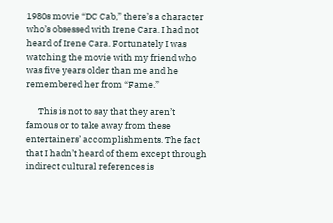1980s movie “DC Cab,” there’s a character who’s obsessed with Irene Cara. I had not heard of Irene Cara. Fortunately I was watching the movie with my friend who was five years older than me and he remembered her from “Fame.”

      This is not to say that they aren’t famous or to take away from these entertainers’ accomplishments. The fact that I hadn’t heard of them except through indirect cultural references is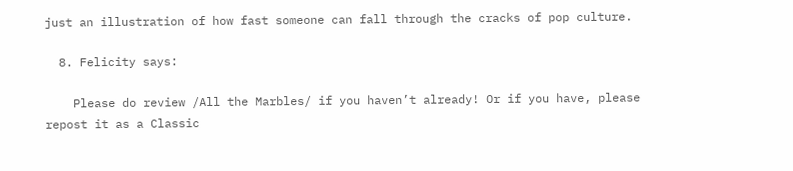just an illustration of how fast someone can fall through the cracks of pop culture.

  8. Felicity says:

    Please do review /All the Marbles/ if you haven’t already! Or if you have, please repost it as a Classic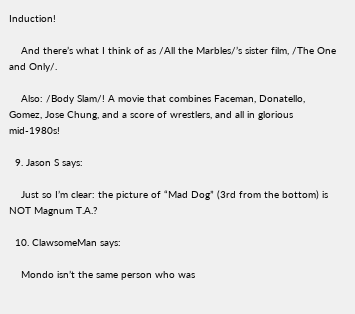Induction!

    And there’s what I think of as /All the Marbles/’s sister film, /The One and Only/.

    Also: /Body Slam/! A movie that combines Faceman, Donatello, Gomez, Jose Chung, and a score of wrestlers, and all in glorious mid-1980s!

  9. Jason S says:

    Just so I’m clear: the picture of “Mad Dog” (3rd from the bottom) is NOT Magnum T.A.?

  10. ClawsomeMan says:

    Mondo isn’t the same person who was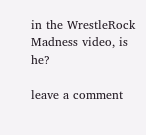in the WrestleRock Madness video, is he?

leave a comment